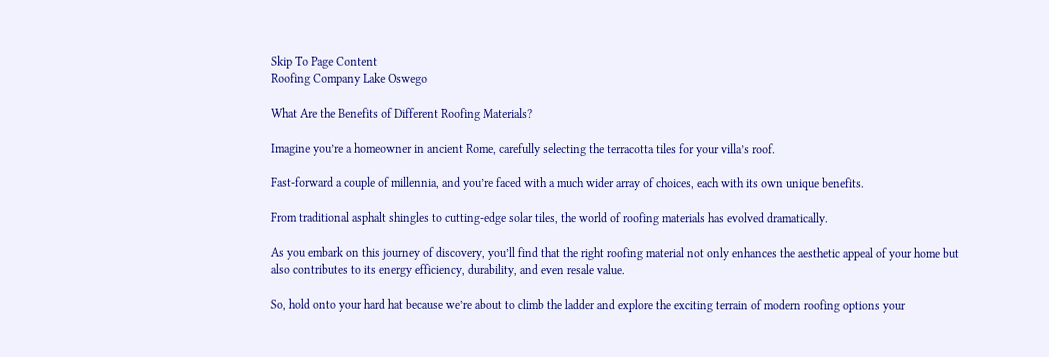Skip To Page Content
Roofing Company Lake Oswego

What Are the Benefits of Different Roofing Materials?

Imagine you’re a homeowner in ancient Rome, carefully selecting the terracotta tiles for your villa’s roof.

Fast-forward a couple of millennia, and you’re faced with a much wider array of choices, each with its own unique benefits.

From traditional asphalt shingles to cutting-edge solar tiles, the world of roofing materials has evolved dramatically.

As you embark on this journey of discovery, you’ll find that the right roofing material not only enhances the aesthetic appeal of your home but also contributes to its energy efficiency, durability, and even resale value.

So, hold onto your hard hat because we’re about to climb the ladder and explore the exciting terrain of modern roofing options your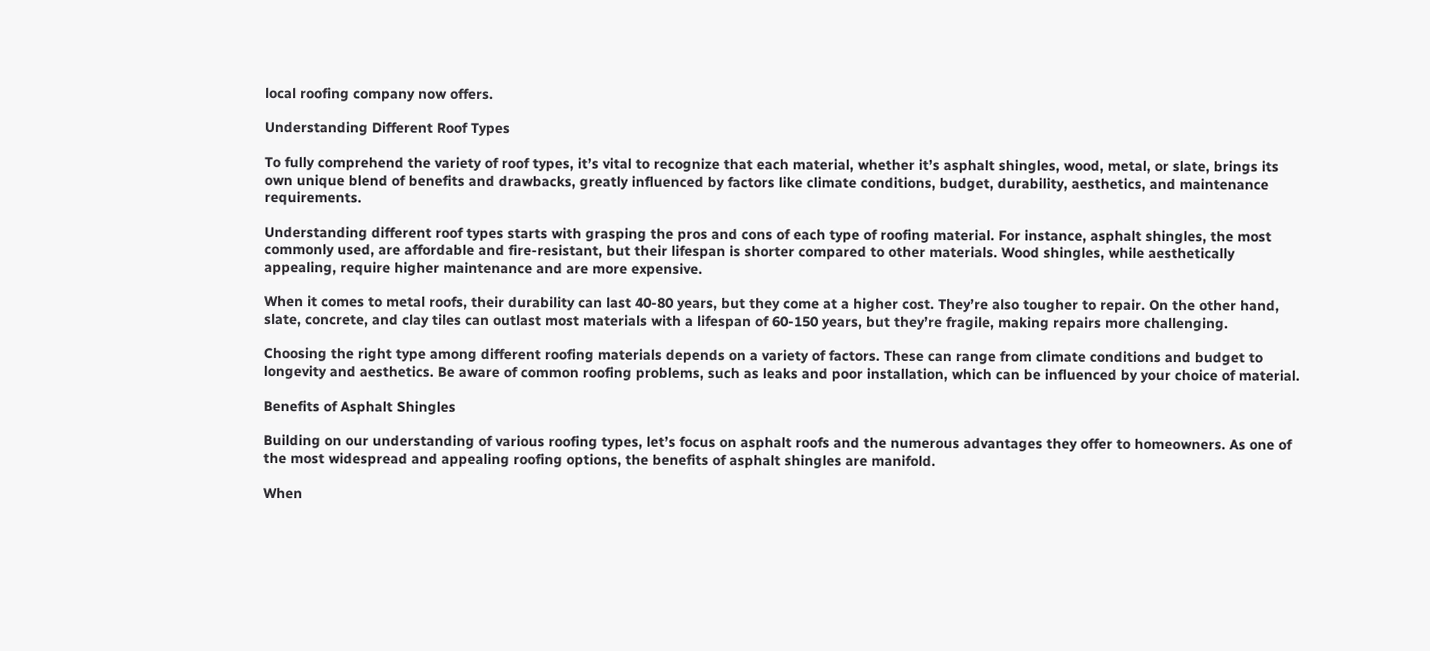local roofing company now offers.

Understanding Different Roof Types

To fully comprehend the variety of roof types, it’s vital to recognize that each material, whether it’s asphalt shingles, wood, metal, or slate, brings its own unique blend of benefits and drawbacks, greatly influenced by factors like climate conditions, budget, durability, aesthetics, and maintenance requirements.

Understanding different roof types starts with grasping the pros and cons of each type of roofing material. For instance, asphalt shingles, the most commonly used, are affordable and fire-resistant, but their lifespan is shorter compared to other materials. Wood shingles, while aesthetically appealing, require higher maintenance and are more expensive.

When it comes to metal roofs, their durability can last 40-80 years, but they come at a higher cost. They’re also tougher to repair. On the other hand, slate, concrete, and clay tiles can outlast most materials with a lifespan of 60-150 years, but they’re fragile, making repairs more challenging.

Choosing the right type among different roofing materials depends on a variety of factors. These can range from climate conditions and budget to longevity and aesthetics. Be aware of common roofing problems, such as leaks and poor installation, which can be influenced by your choice of material.

Benefits of Asphalt Shingles

Building on our understanding of various roofing types, let’s focus on asphalt roofs and the numerous advantages they offer to homeowners. As one of the most widespread and appealing roofing options, the benefits of asphalt shingles are manifold.

When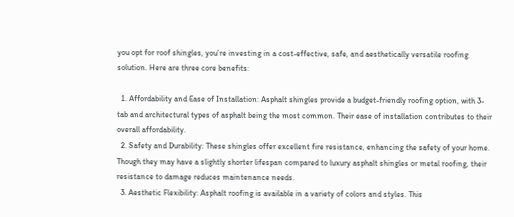you opt for roof shingles, you’re investing in a cost-effective, safe, and aesthetically versatile roofing solution. Here are three core benefits:

  1. Affordability and Ease of Installation: Asphalt shingles provide a budget-friendly roofing option, with 3-tab and architectural types of asphalt being the most common. Their ease of installation contributes to their overall affordability.
  2. Safety and Durability: These shingles offer excellent fire resistance, enhancing the safety of your home. Though they may have a slightly shorter lifespan compared to luxury asphalt shingles or metal roofing, their resistance to damage reduces maintenance needs.
  3. Aesthetic Flexibility: Asphalt roofing is available in a variety of colors and styles. This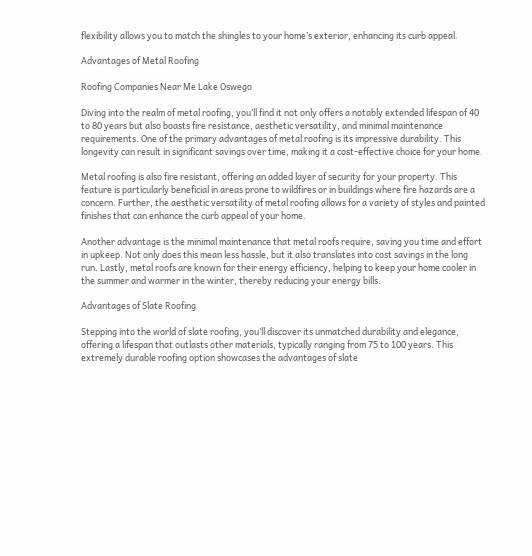flexibility allows you to match the shingles to your home’s exterior, enhancing its curb appeal.

Advantages of Metal Roofing

Roofing Companies Near Me Lake Oswego

Diving into the realm of metal roofing, you’ll find it not only offers a notably extended lifespan of 40 to 80 years but also boasts fire resistance, aesthetic versatility, and minimal maintenance requirements. One of the primary advantages of metal roofing is its impressive durability. This longevity can result in significant savings over time, making it a cost-effective choice for your home.

Metal roofing is also fire resistant, offering an added layer of security for your property. This feature is particularly beneficial in areas prone to wildfires or in buildings where fire hazards are a concern. Further, the aesthetic versatility of metal roofing allows for a variety of styles and painted finishes that can enhance the curb appeal of your home.

Another advantage is the minimal maintenance that metal roofs require, saving you time and effort in upkeep. Not only does this mean less hassle, but it also translates into cost savings in the long run. Lastly, metal roofs are known for their energy efficiency, helping to keep your home cooler in the summer and warmer in the winter, thereby reducing your energy bills.

Advantages of Slate Roofing

Stepping into the world of slate roofing, you’ll discover its unmatched durability and elegance, offering a lifespan that outlasts other materials, typically ranging from 75 to 100 years. This extremely durable roofing option showcases the advantages of slate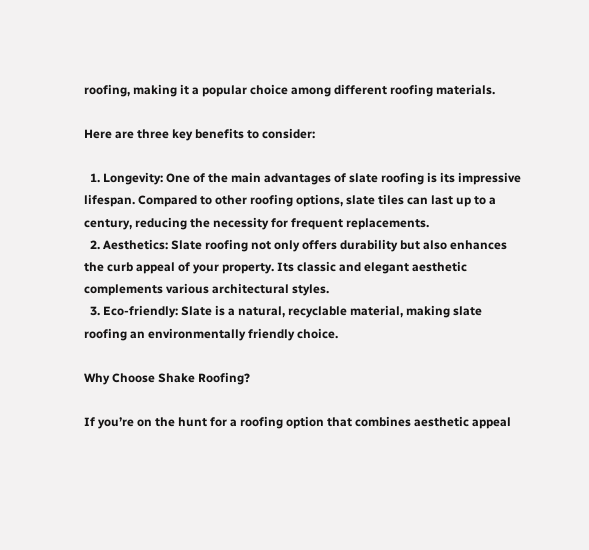roofing, making it a popular choice among different roofing materials.

Here are three key benefits to consider:

  1. Longevity: One of the main advantages of slate roofing is its impressive lifespan. Compared to other roofing options, slate tiles can last up to a century, reducing the necessity for frequent replacements.
  2. Aesthetics: Slate roofing not only offers durability but also enhances the curb appeal of your property. Its classic and elegant aesthetic complements various architectural styles.
  3. Eco-friendly: Slate is a natural, recyclable material, making slate roofing an environmentally friendly choice.

Why Choose Shake Roofing?

If you’re on the hunt for a roofing option that combines aesthetic appeal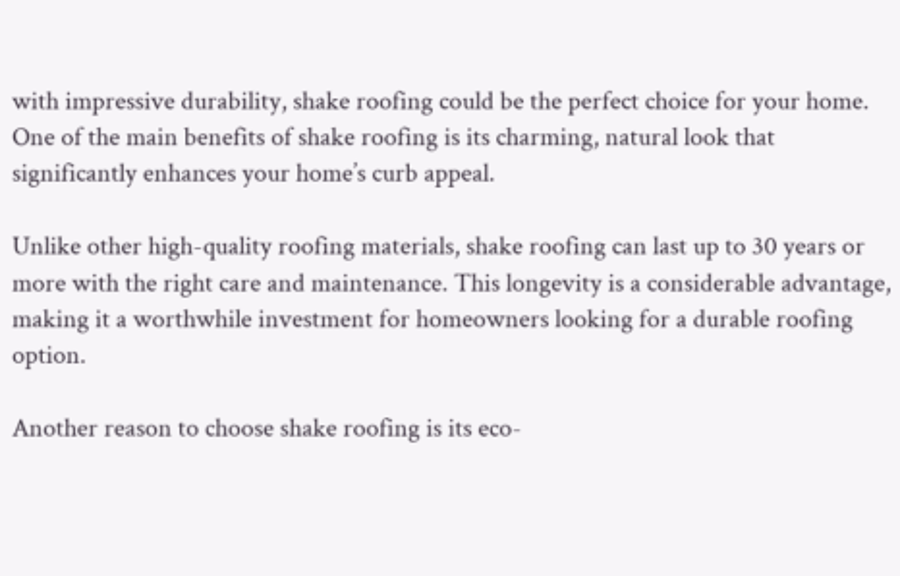with impressive durability, shake roofing could be the perfect choice for your home. One of the main benefits of shake roofing is its charming, natural look that significantly enhances your home’s curb appeal.

Unlike other high-quality roofing materials, shake roofing can last up to 30 years or more with the right care and maintenance. This longevity is a considerable advantage, making it a worthwhile investment for homeowners looking for a durable roofing option.

Another reason to choose shake roofing is its eco-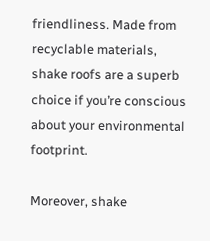friendliness. Made from recyclable materials, shake roofs are a superb choice if you’re conscious about your environmental footprint.

Moreover, shake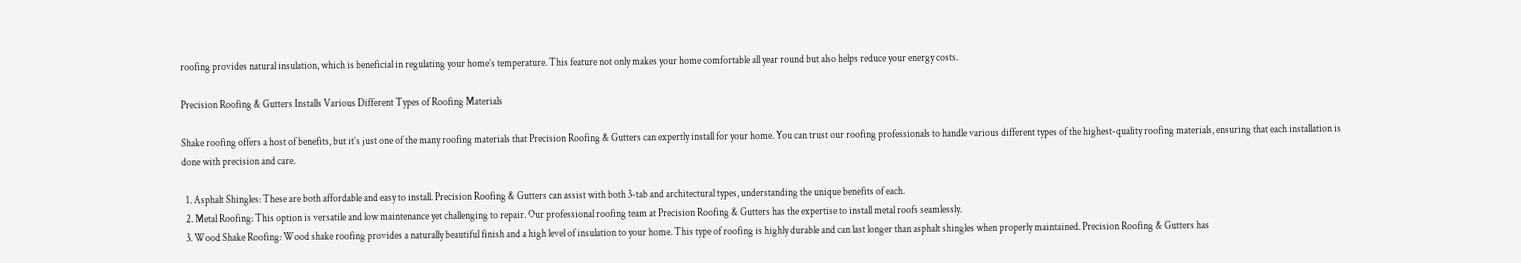roofing provides natural insulation, which is beneficial in regulating your home’s temperature. This feature not only makes your home comfortable all year round but also helps reduce your energy costs.

Precision Roofing & Gutters Installs Various Different Types of Roofing Materials

Shake roofing offers a host of benefits, but it’s just one of the many roofing materials that Precision Roofing & Gutters can expertly install for your home. You can trust our roofing professionals to handle various different types of the highest-quality roofing materials, ensuring that each installation is done with precision and care.

  1. Asphalt Shingles: These are both affordable and easy to install. Precision Roofing & Gutters can assist with both 3-tab and architectural types, understanding the unique benefits of each.
  2. Metal Roofing: This option is versatile and low maintenance yet challenging to repair. Our professional roofing team at Precision Roofing & Gutters has the expertise to install metal roofs seamlessly.
  3. Wood Shake Roofing: Wood shake roofing provides a naturally beautiful finish and a high level of insulation to your home. This type of roofing is highly durable and can last longer than asphalt shingles when properly maintained. Precision Roofing & Gutters has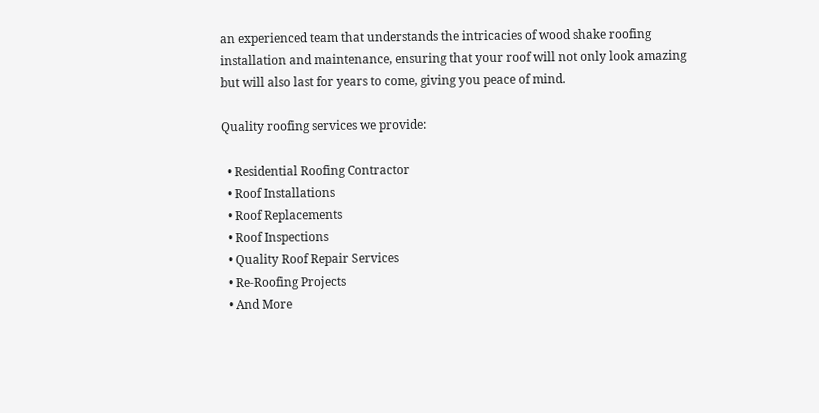an experienced team that understands the intricacies of wood shake roofing installation and maintenance, ensuring that your roof will not only look amazing but will also last for years to come, giving you peace of mind.

Quality roofing services we provide:

  • Residential Roofing Contractor
  • Roof Installations
  • Roof Replacements
  • Roof Inspections
  • Quality Roof Repair Services
  • Re-Roofing Projects
  • And More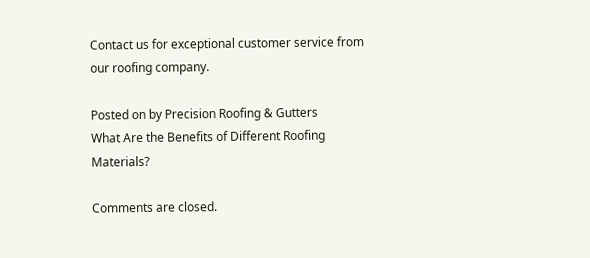Contact us for exceptional customer service from our roofing company.

Posted on by Precision Roofing & Gutters
What Are the Benefits of Different Roofing Materials?

Comments are closed.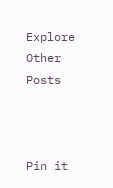Explore Other Posts



Pin it